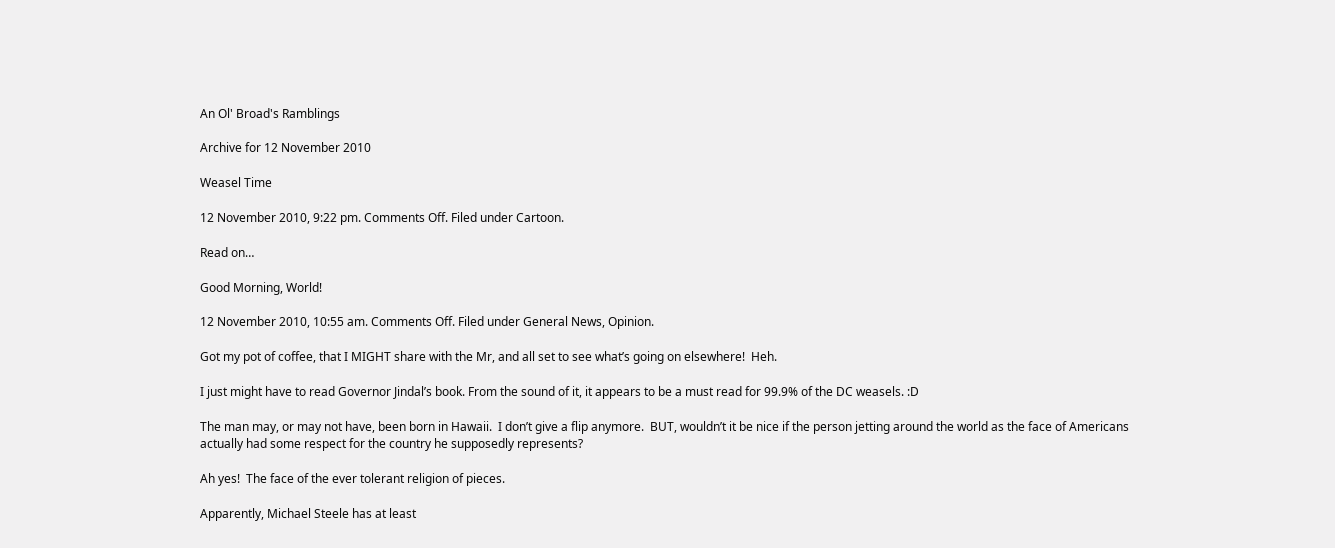An Ol' Broad's Ramblings

Archive for 12 November 2010

Weasel Time

12 November 2010, 9:22 pm. Comments Off. Filed under Cartoon.

Read on…

Good Morning, World!

12 November 2010, 10:55 am. Comments Off. Filed under General News, Opinion.

Got my pot of coffee, that I MIGHT share with the Mr, and all set to see what’s going on elsewhere!  Heh.

I just might have to read Governor Jindal’s book. From the sound of it, it appears to be a must read for 99.9% of the DC weasels. :D

The man may, or may not have, been born in Hawaii.  I don’t give a flip anymore.  BUT, wouldn’t it be nice if the person jetting around the world as the face of Americans actually had some respect for the country he supposedly represents?

Ah yes!  The face of the ever tolerant religion of pieces.

Apparently, Michael Steele has at least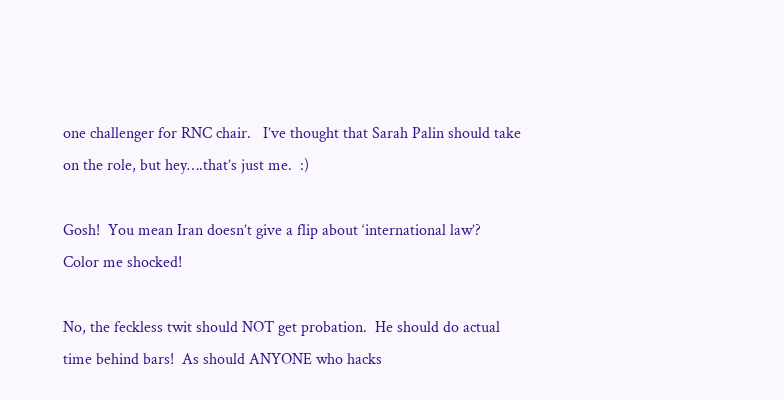one challenger for RNC chair.   I’ve thought that Sarah Palin should take on the role, but hey….that’s just me.  :)

Gosh!  You mean Iran doesn’t give a flip about ‘international law’?  Color me shocked!

No, the feckless twit should NOT get probation.  He should do actual time behind bars!  As should ANYONE who hacks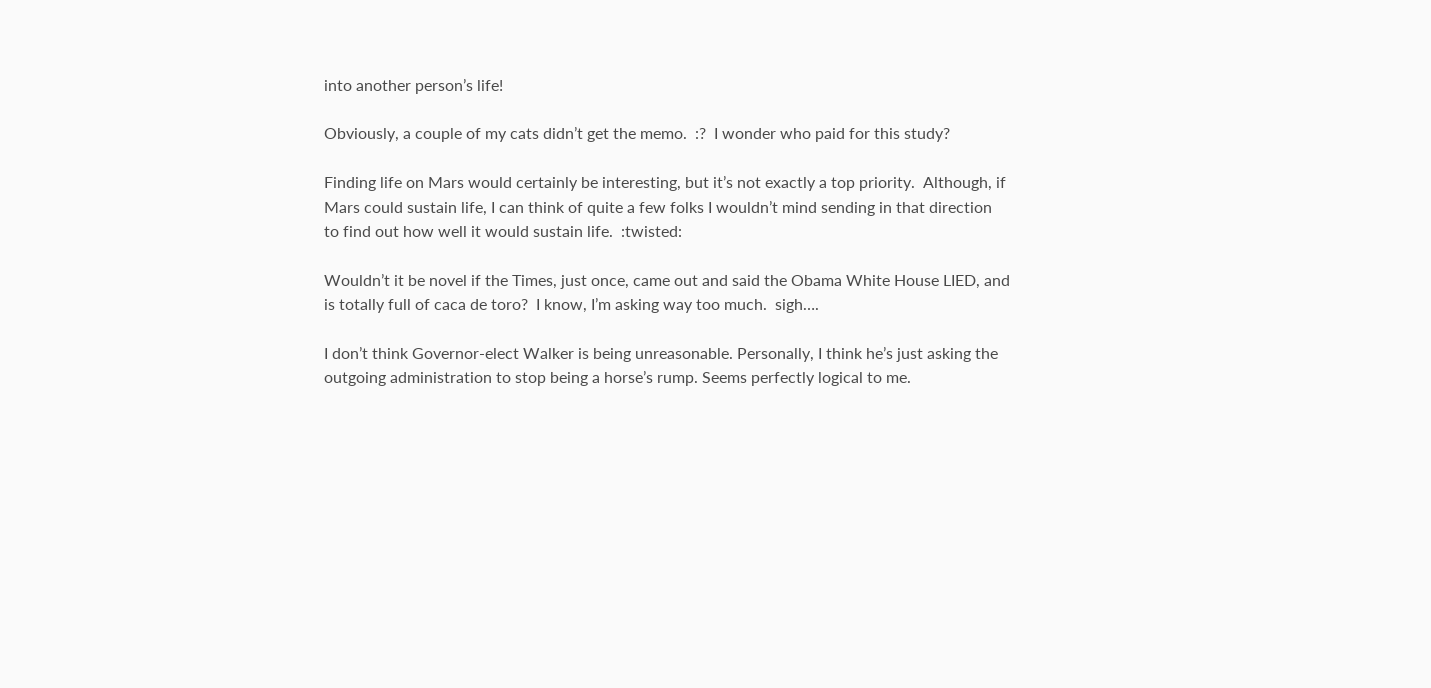into another person’s life!

Obviously, a couple of my cats didn’t get the memo.  :?  I wonder who paid for this study?

Finding life on Mars would certainly be interesting, but it’s not exactly a top priority.  Although, if Mars could sustain life, I can think of quite a few folks I wouldn’t mind sending in that direction to find out how well it would sustain life.  :twisted:

Wouldn’t it be novel if the Times, just once, came out and said the Obama White House LIED, and is totally full of caca de toro?  I know, I’m asking way too much.  sigh….

I don’t think Governor-elect Walker is being unreasonable. Personally, I think he’s just asking the outgoing administration to stop being a horse’s rump. Seems perfectly logical to me.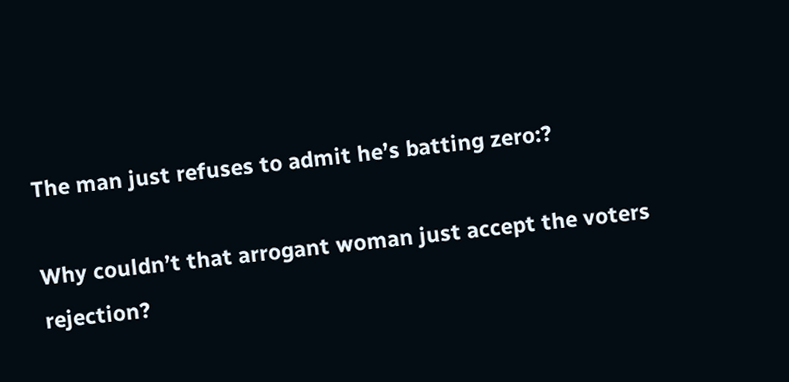The man just refuses to admit he’s batting zero:?

Why couldn’t that arrogant woman just accept the voters rejection?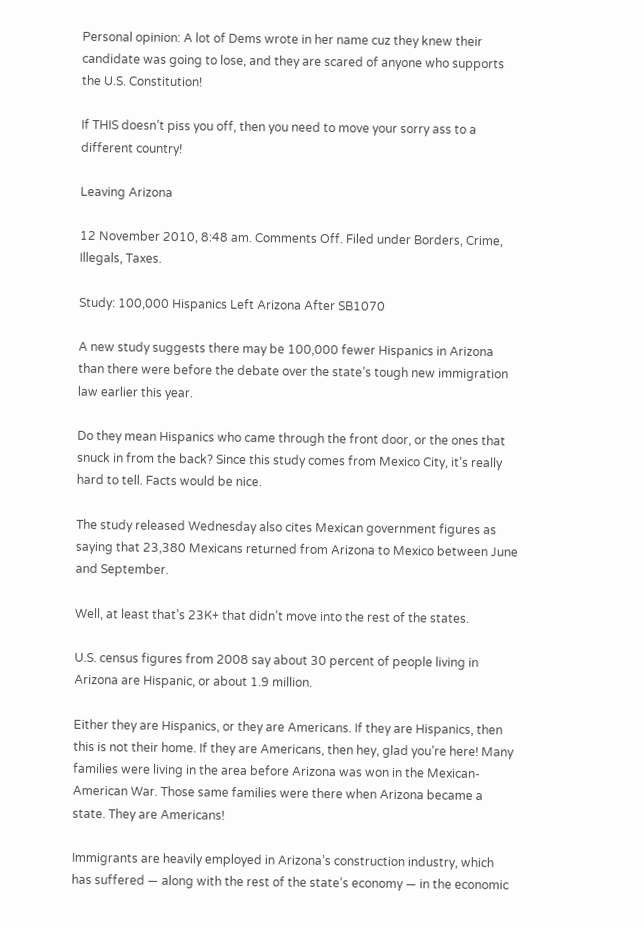Personal opinion: A lot of Dems wrote in her name cuz they knew their candidate was going to lose, and they are scared of anyone who supports the U.S. Constitution!

If THIS doesn’t piss you off, then you need to move your sorry ass to a different country!

Leaving Arizona

12 November 2010, 8:48 am. Comments Off. Filed under Borders, Crime, Illegals, Taxes.

Study: 100,000 Hispanics Left Arizona After SB1070

A new study suggests there may be 100,000 fewer Hispanics in Arizona than there were before the debate over the state’s tough new immigration law earlier this year.

Do they mean Hispanics who came through the front door, or the ones that snuck in from the back? Since this study comes from Mexico City, it’s really hard to tell. Facts would be nice.

The study released Wednesday also cites Mexican government figures as saying that 23,380 Mexicans returned from Arizona to Mexico between June and September.

Well, at least that’s 23K+ that didn’t move into the rest of the states.

U.S. census figures from 2008 say about 30 percent of people living in Arizona are Hispanic, or about 1.9 million.

Either they are Hispanics, or they are Americans. If they are Hispanics, then this is not their home. If they are Americans, then hey, glad you’re here! Many families were living in the area before Arizona was won in the Mexican-American War. Those same families were there when Arizona became a state. They are Americans!

Immigrants are heavily employed in Arizona’s construction industry, which has suffered — along with the rest of the state’s economy — in the economic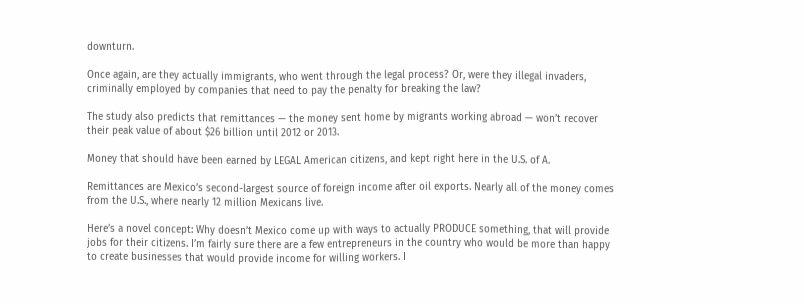downturn.

Once again, are they actually immigrants, who went through the legal process? Or, were they illegal invaders, criminally employed by companies that need to pay the penalty for breaking the law?

The study also predicts that remittances — the money sent home by migrants working abroad — won’t recover their peak value of about $26 billion until 2012 or 2013.

Money that should have been earned by LEGAL American citizens, and kept right here in the U.S. of A.

Remittances are Mexico’s second-largest source of foreign income after oil exports. Nearly all of the money comes from the U.S., where nearly 12 million Mexicans live.

Here’s a novel concept: Why doesn’t Mexico come up with ways to actually PRODUCE something, that will provide jobs for their citizens. I’m fairly sure there are a few entrepreneurs in the country who would be more than happy to create businesses that would provide income for willing workers. I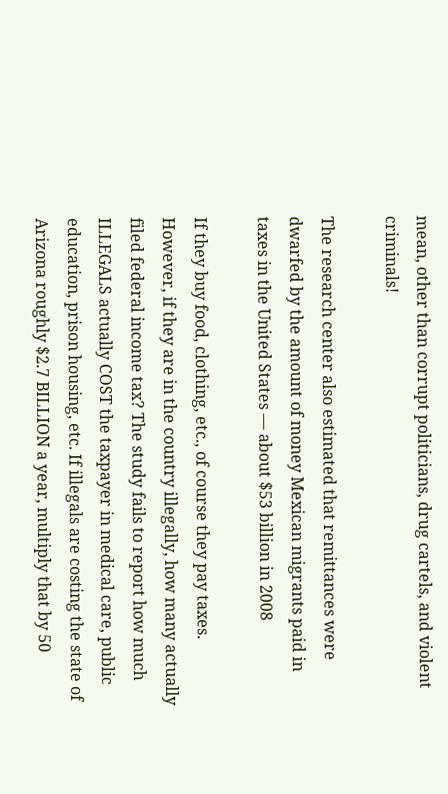mean, other than corrupt politicians, drug cartels, and violent criminals!

The research center also estimated that remittances were dwarfed by the amount of money Mexican migrants paid in taxes in the United States — about $53 billion in 2008

If they buy food, clothing, etc., of course they pay taxes. However, if they are in the country illegally, how many actually filed federal income tax? The study fails to report how much ILLEGALS actually COST the taxpayer in medical care, public education, prison housing, etc. If illegals are costing the state of Arizona roughly $2.7 BILLION a year, multiply that by 50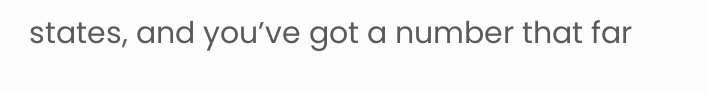states, and you’ve got a number that far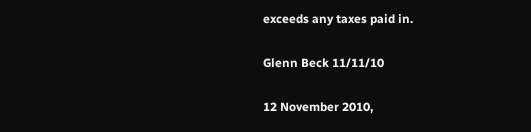exceeds any taxes paid in.

Glenn Beck 11/11/10

12 November 2010,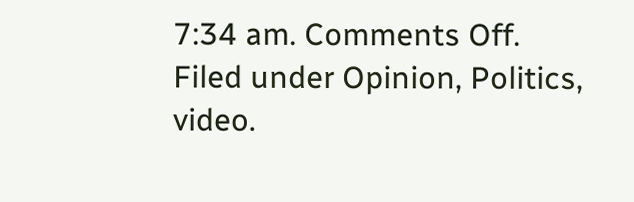7:34 am. Comments Off. Filed under Opinion, Politics, video.